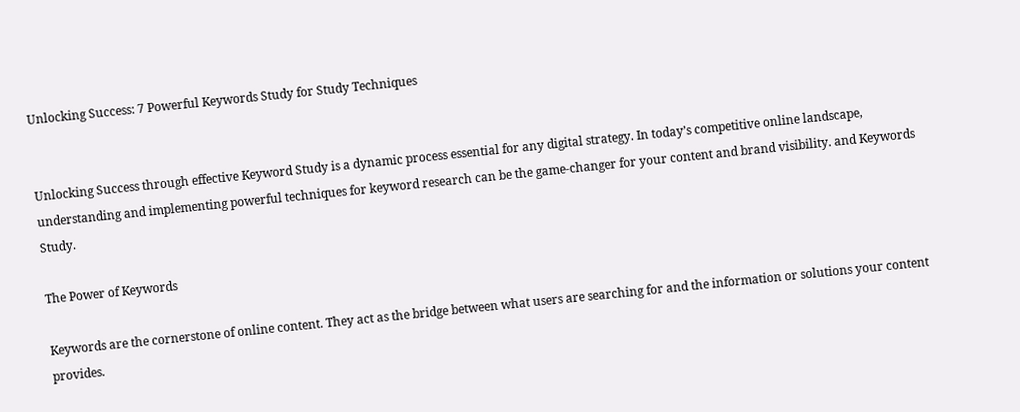Unlocking Success: 7 Powerful Keywords Study for Study Techniques


Unlocking Success through effective Keyword Study is a dynamic process essential for any digital strategy. In today’s competitive online landscape, understanding and implementing powerful techniques for keyword research can be the game-changer for your content and brand visibility. and Keywords Study.

The Power of Keywords

Keywords are the cornerstone of online content. They act as the bridge between what users are searching for and the information or solutions your content provides.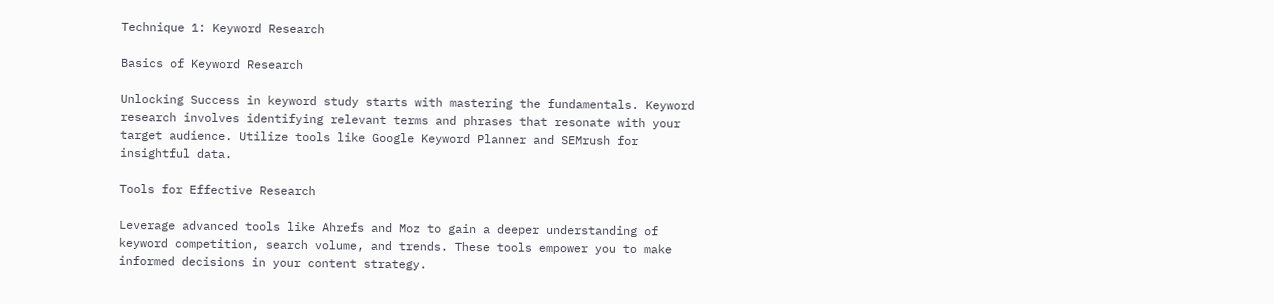Technique 1: Keyword Research

Basics of Keyword Research

Unlocking Success in keyword study starts with mastering the fundamentals. Keyword research involves identifying relevant terms and phrases that resonate with your target audience. Utilize tools like Google Keyword Planner and SEMrush for insightful data.

Tools for Effective Research

Leverage advanced tools like Ahrefs and Moz to gain a deeper understanding of keyword competition, search volume, and trends. These tools empower you to make informed decisions in your content strategy.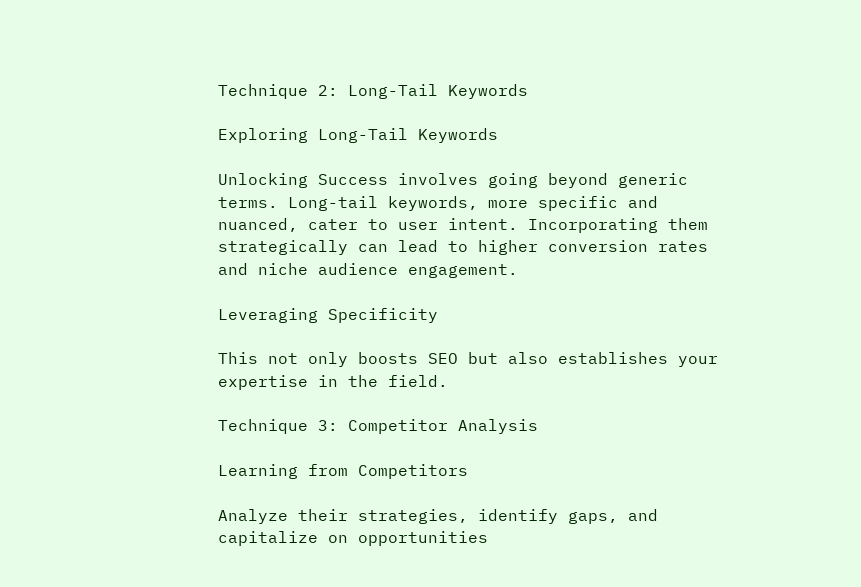Technique 2: Long-Tail Keywords

Exploring Long-Tail Keywords

Unlocking Success involves going beyond generic terms. Long-tail keywords, more specific and nuanced, cater to user intent. Incorporating them strategically can lead to higher conversion rates and niche audience engagement.

Leveraging Specificity

This not only boosts SEO but also establishes your expertise in the field.

Technique 3: Competitor Analysis

Learning from Competitors

Analyze their strategies, identify gaps, and capitalize on opportunities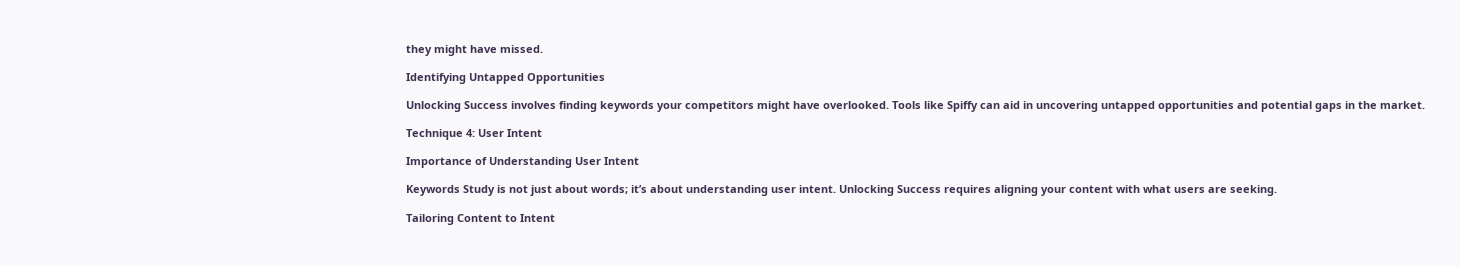they might have missed.

Identifying Untapped Opportunities

Unlocking Success involves finding keywords your competitors might have overlooked. Tools like Spiffy can aid in uncovering untapped opportunities and potential gaps in the market.

Technique 4: User Intent

Importance of Understanding User Intent

Keywords Study is not just about words; it’s about understanding user intent. Unlocking Success requires aligning your content with what users are seeking.

Tailoring Content to Intent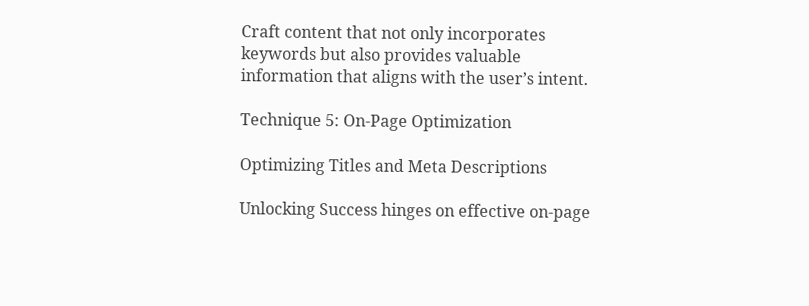Craft content that not only incorporates keywords but also provides valuable information that aligns with the user’s intent.

Technique 5: On-Page Optimization

Optimizing Titles and Meta Descriptions

Unlocking Success hinges on effective on-page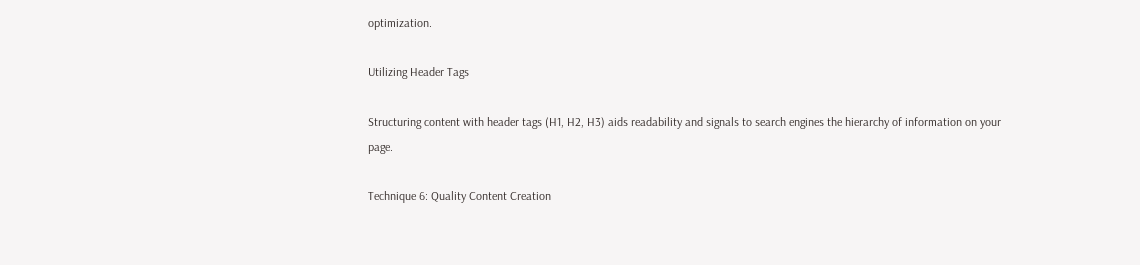optimization.

Utilizing Header Tags

Structuring content with header tags (H1, H2, H3) aids readability and signals to search engines the hierarchy of information on your page.

Technique 6: Quality Content Creation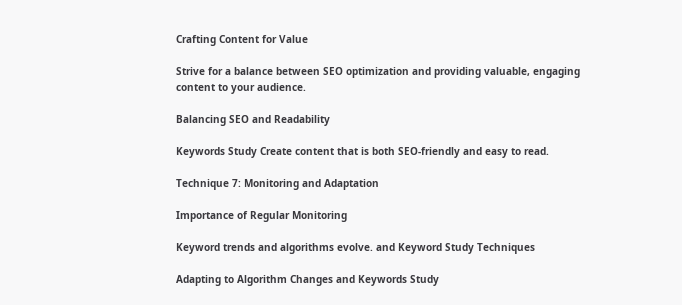Crafting Content for Value

Strive for a balance between SEO optimization and providing valuable, engaging content to your audience.

Balancing SEO and Readability

Keywords Study Create content that is both SEO-friendly and easy to read.

Technique 7: Monitoring and Adaptation

Importance of Regular Monitoring

Keyword trends and algorithms evolve. and Keyword Study Techniques

Adapting to Algorithm Changes and Keywords Study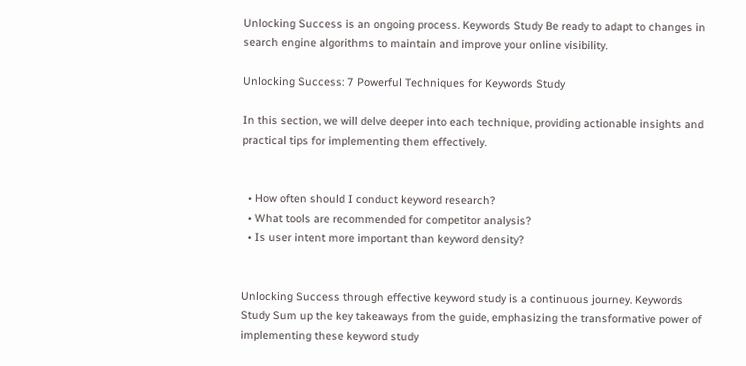Unlocking Success is an ongoing process. Keywords Study Be ready to adapt to changes in search engine algorithms to maintain and improve your online visibility.

Unlocking Success: 7 Powerful Techniques for Keywords Study

In this section, we will delve deeper into each technique, providing actionable insights and practical tips for implementing them effectively.


  • How often should I conduct keyword research?
  • What tools are recommended for competitor analysis?
  • Is user intent more important than keyword density?


Unlocking Success through effective keyword study is a continuous journey. Keywords Study Sum up the key takeaways from the guide, emphasizing the transformative power of implementing these keyword study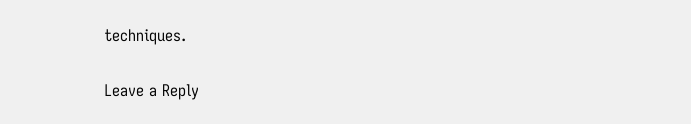techniques.

Leave a Reply